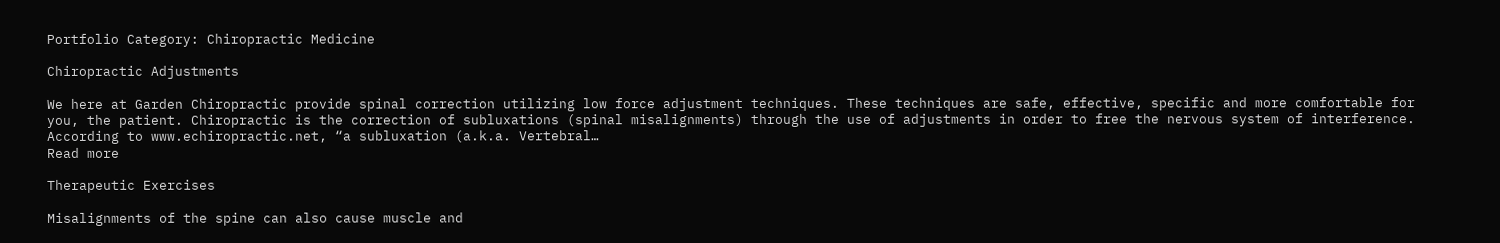Portfolio Category: Chiropractic Medicine

Chiropractic Adjustments

We here at Garden Chiropractic provide spinal correction utilizing low force adjustment techniques. These techniques are safe, effective, specific and more comfortable for you, the patient. Chiropractic is the correction of subluxations (spinal misalignments) through the use of adjustments in order to free the nervous system of interference. According to www.echiropractic.net, “a subluxation (a.k.a. Vertebral…
Read more

Therapeutic Exercises

Misalignments of the spine can also cause muscle and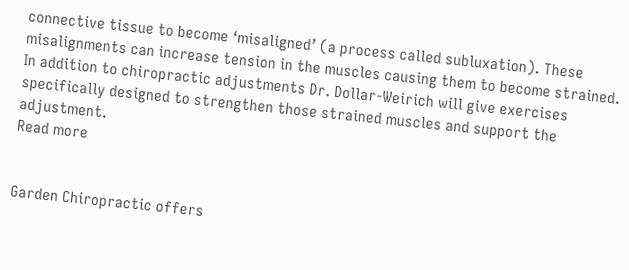connective tissue to become ‘misaligned’ (a process called subluxation). These misalignments can increase tension in the muscles causing them to become strained. In addition to chiropractic adjustments Dr. Dollar-Weirich will give exercises specifically designed to strengthen those strained muscles and support the adjustment.
Read more


Garden Chiropractic offers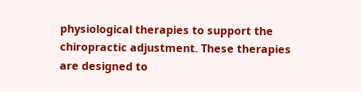physiological therapies to support the chiropractic adjustment. These therapies are designed to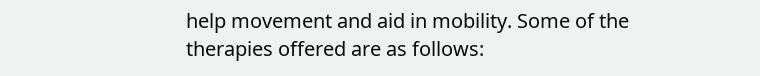help movement and aid in mobility. Some of the therapies offered are as follows: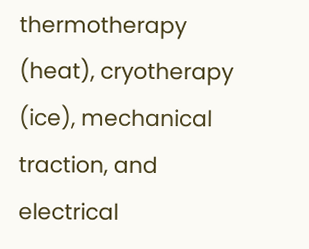thermotherapy (heat), cryotherapy (ice), mechanical traction, and electrical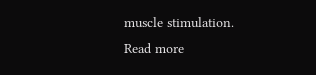muscle stimulation.
Read more